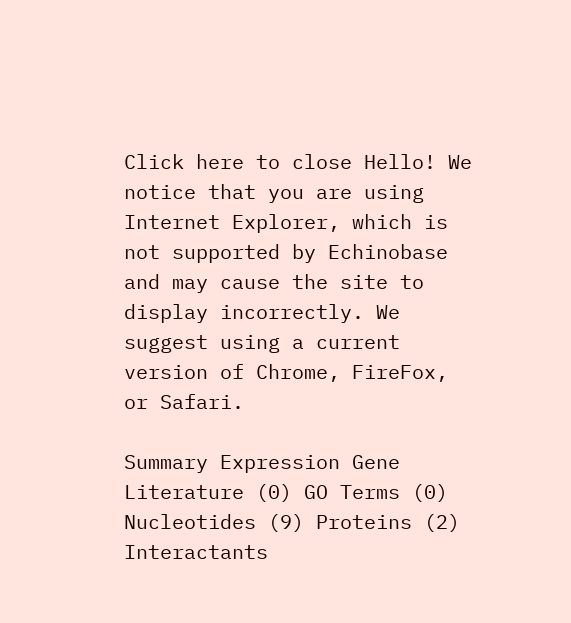Click here to close Hello! We notice that you are using Internet Explorer, which is not supported by Echinobase and may cause the site to display incorrectly. We suggest using a current version of Chrome, FireFox, or Safari.

Summary Expression Gene Literature (0) GO Terms (0) Nucleotides (9) Proteins (2) Interactants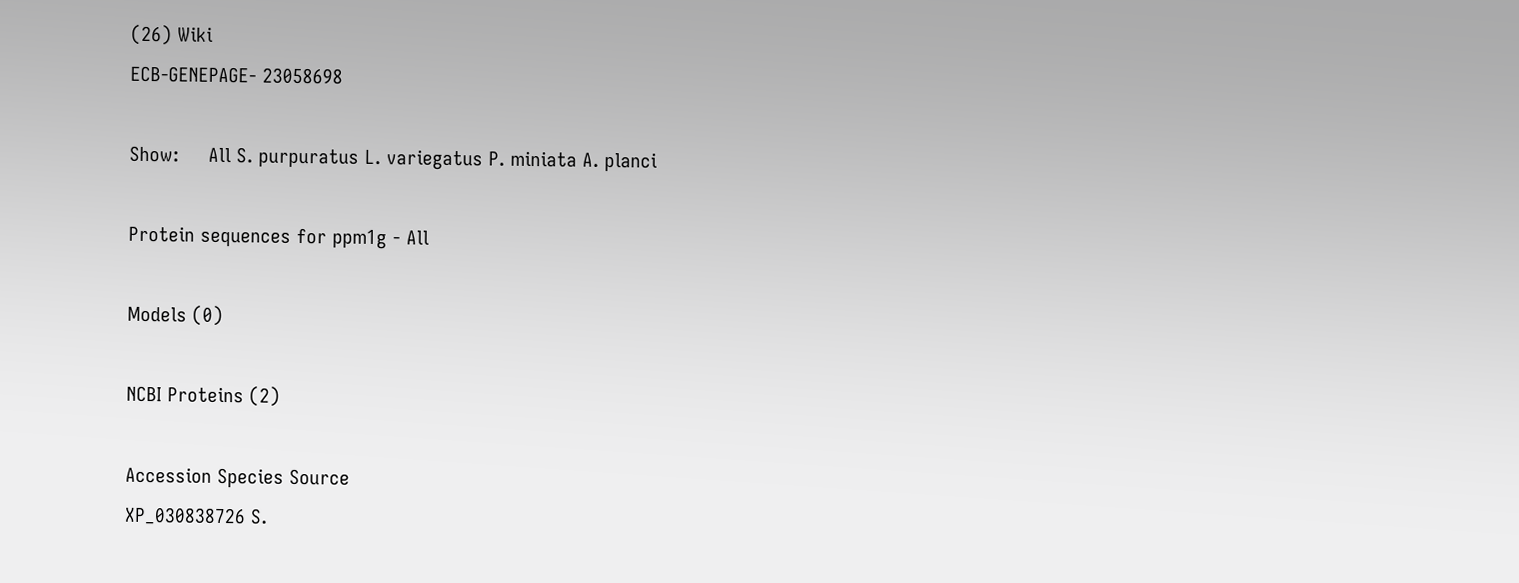(26) Wiki
ECB-GENEPAGE- 23058698

Show:     All S. purpuratus L. variegatus P. miniata A. planci

Protein sequences for ppm1g - All

Models (0)

NCBI Proteins (2)

Accession Species Source
XP_030838726 S.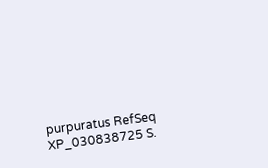purpuratus RefSeq
XP_030838725 S.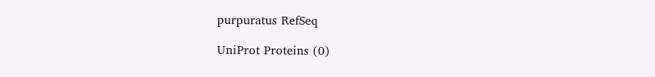purpuratus RefSeq

UniProt Proteins (0)